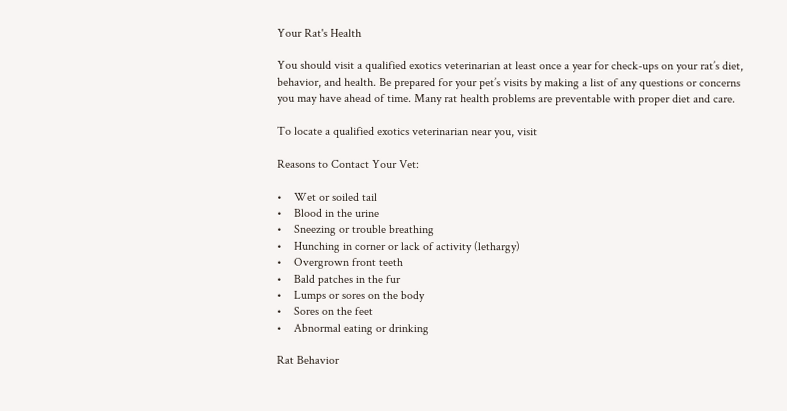Your Rat's Health

You should visit a qualified exotics veterinarian at least once a year for check-ups on your rat’s diet, behavior, and health. Be prepared for your pet’s visits by making a list of any questions or concerns you may have ahead of time. Many rat health problems are preventable with proper diet and care.

To locate a qualified exotics veterinarian near you, visit

Reasons to Contact Your Vet:

•    Wet or soiled tail
•    Blood in the urine
•    Sneezing or trouble breathing
•    Hunching in corner or lack of activity (lethargy)
•    Overgrown front teeth
•    Bald patches in the fur
•    Lumps or sores on the body
•    Sores on the feet
•    Abnormal eating or drinking

Rat Behavior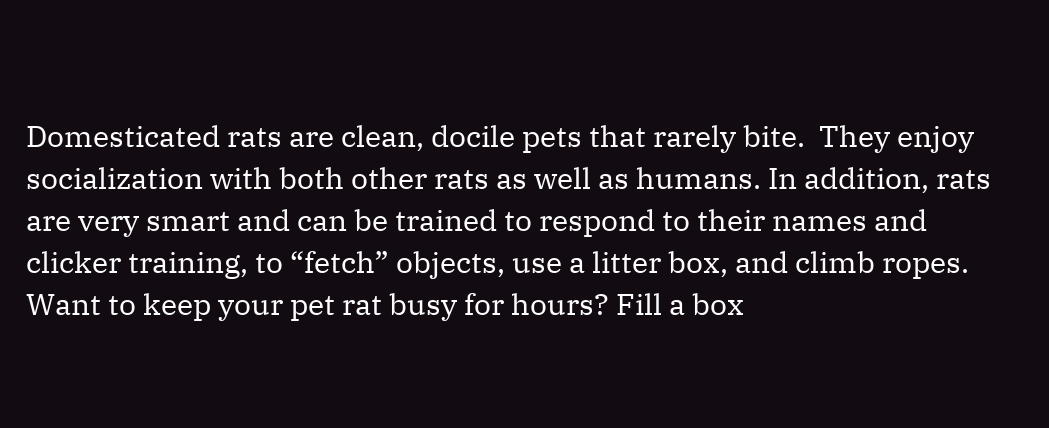Domesticated rats are clean, docile pets that rarely bite.  They enjoy socialization with both other rats as well as humans. In addition, rats are very smart and can be trained to respond to their names and clicker training, to “fetch” objects, use a litter box, and climb ropes. Want to keep your pet rat busy for hours? Fill a box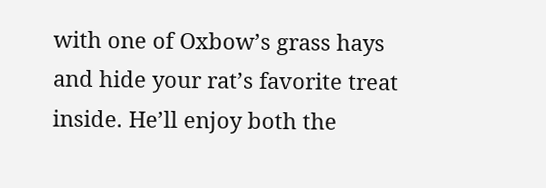with one of Oxbow’s grass hays and hide your rat’s favorite treat inside. He’ll enjoy both the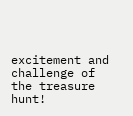excitement and challenge of the treasure hunt!